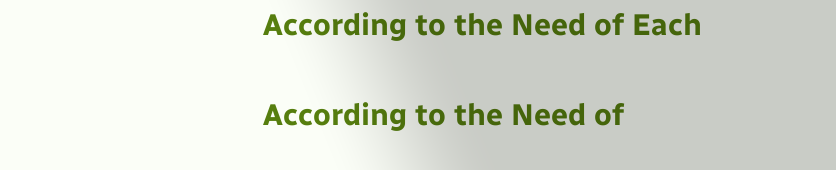According to the Need of Each

According to the Need of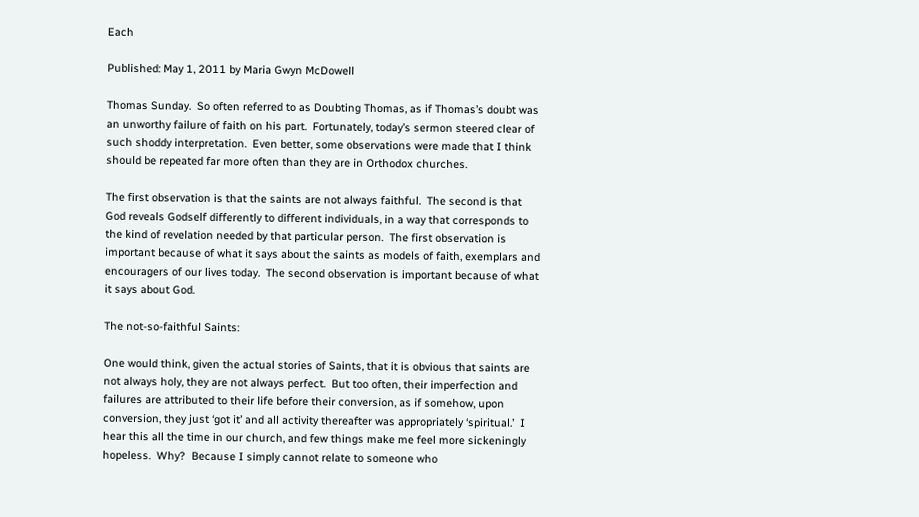Each

Published: May 1, 2011 by Maria Gwyn McDowell

Thomas Sunday.  So often referred to as Doubting Thomas, as if Thomas’s doubt was an unworthy failure of faith on his part.  Fortunately, today’s sermon steered clear of such shoddy interpretation.  Even better, some observations were made that I think should be repeated far more often than they are in Orthodox churches.

The first observation is that the saints are not always faithful.  The second is that God reveals Godself differently to different individuals, in a way that corresponds to the kind of revelation needed by that particular person.  The first observation is important because of what it says about the saints as models of faith, exemplars and encouragers of our lives today.  The second observation is important because of what it says about God.

The not-so-faithful Saints:

One would think, given the actual stories of Saints, that it is obvious that saints are not always holy, they are not always perfect.  But too often, their imperfection and failures are attributed to their life before their conversion, as if somehow, upon conversion, they just ‘got it’ and all activity thereafter was appropriately ‘spiritual.’  I hear this all the time in our church, and few things make me feel more sickeningly hopeless.  Why?  Because I simply cannot relate to someone who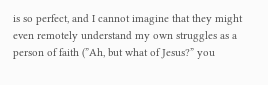is so perfect, and I cannot imagine that they might even remotely understand my own struggles as a person of faith (”Ah, but what of Jesus?” you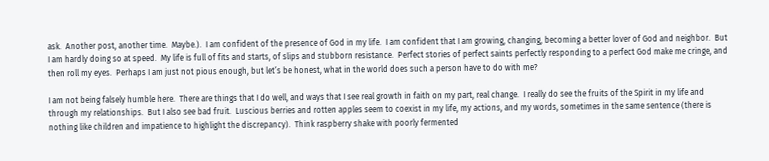ask.  Another post, another time.  Maybe.).  I am confident of the presence of God in my life.  I am confident that I am growing, changing, becoming a better lover of God and neighbor.  But I am hardly doing so at speed.  My life is full of fits and starts, of slips and stubborn resistance.  Perfect stories of perfect saints perfectly responding to a perfect God make me cringe, and then roll my eyes.  Perhaps I am just not pious enough, but let’s be honest, what in the world does such a person have to do with me?

I am not being falsely humble here.  There are things that I do well, and ways that I see real growth in faith on my part, real change.  I really do see the fruits of the Spirit in my life and through my relationships.  But I also see bad fruit.  Luscious berries and rotten apples seem to coexist in my life, my actions, and my words, sometimes in the same sentence (there is nothing like children and impatience to highlight the discrepancy).  Think raspberry shake with poorly fermented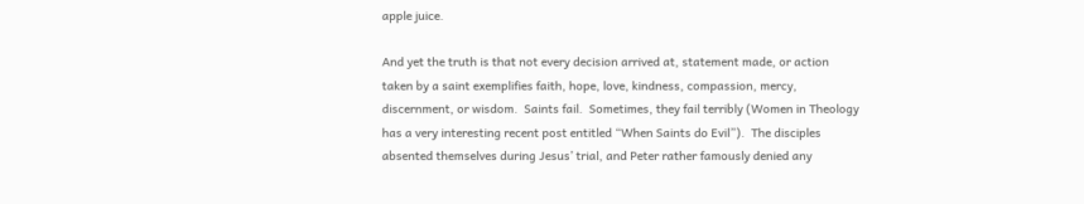apple juice.

And yet the truth is that not every decision arrived at, statement made, or action taken by a saint exemplifies faith, hope, love, kindness, compassion, mercy, discernment, or wisdom.  Saints fail.  Sometimes, they fail terribly (Women in Theology has a very interesting recent post entitled “When Saints do Evil”).  The disciples absented themselves during Jesus’ trial, and Peter rather famously denied any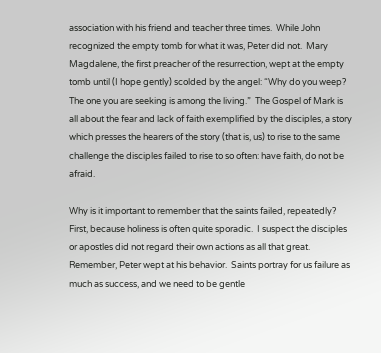association with his friend and teacher three times.  While John recognized the empty tomb for what it was, Peter did not.  Mary Magdalene, the first preacher of the resurrection, wept at the empty tomb until (I hope gently) scolded by the angel: “Why do you weep? The one you are seeking is among the living.”  The Gospel of Mark is all about the fear and lack of faith exemplified by the disciples, a story which presses the hearers of the story (that is, us) to rise to the same challenge the disciples failed to rise to so often: have faith, do not be afraid.

Why is it important to remember that the saints failed, repeatedly?  First, because holiness is often quite sporadic.  I suspect the disciples or apostles did not regard their own actions as all that great.  Remember, Peter wept at his behavior.  Saints portray for us failure as much as success, and we need to be gentle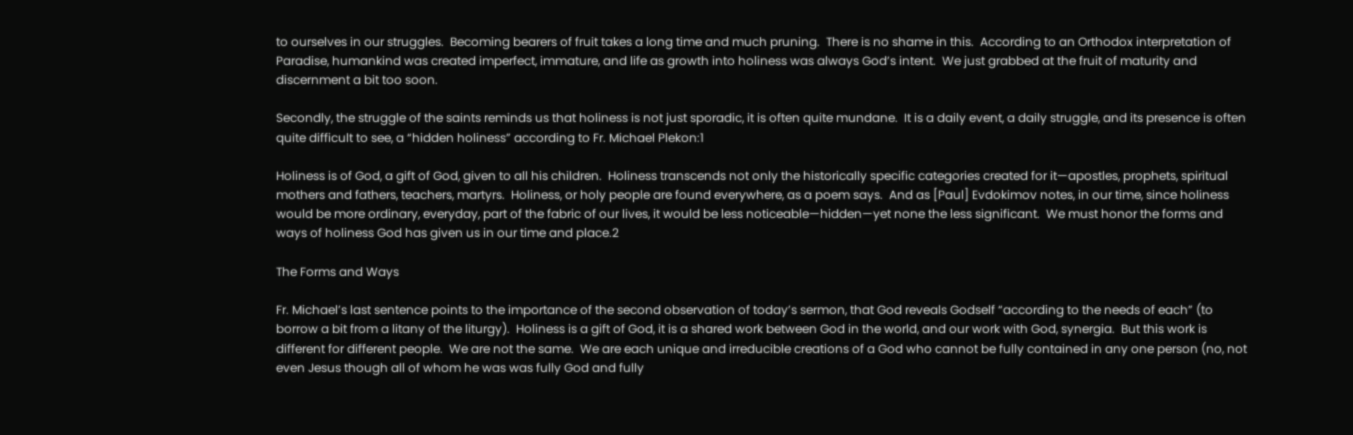to ourselves in our struggles.  Becoming bearers of fruit takes a long time and much pruning.  There is no shame in this.  According to an Orthodox interpretation of Paradise, humankind was created imperfect, immature, and life as growth into holiness was always God’s intent.  We just grabbed at the fruit of maturity and discernment a bit too soon.

Secondly, the struggle of the saints reminds us that holiness is not just sporadic, it is often quite mundane.  It is a daily event, a daily struggle, and its presence is often quite difficult to see, a “hidden holiness” according to Fr. Michael Plekon:1

Holiness is of God, a gift of God, given to all his children.  Holiness transcends not only the historically specific categories created for it—apostles, prophets, spiritual mothers and fathers, teachers, martyrs.  Holiness, or holy people are found everywhere, as a poem says.  And as [Paul] Evdokimov notes, in our time, since holiness would be more ordinary, everyday, part of the fabric of our lives, it would be less noticeable—hidden—yet none the less significant.  We must honor the forms and ways of holiness God has given us in our time and place.2

The Forms and Ways

Fr. Michael’s last sentence points to the importance of the second observation of today’s sermon, that God reveals Godself “according to the needs of each” (to borrow a bit from a litany of the liturgy).  Holiness is a gift of God, it is a shared work between God in the world, and our work with God, synergia.  But this work is different for different people.  We are not the same.  We are each unique and irreducible creations of a God who cannot be fully contained in any one person (no, not even Jesus though all of whom he was was fully God and fully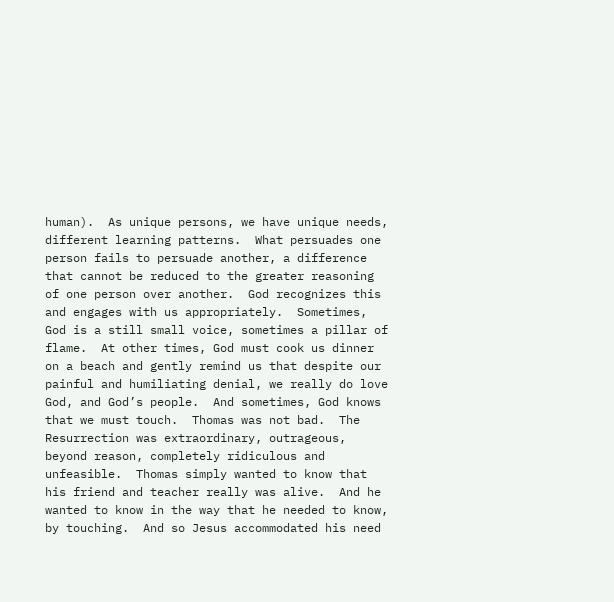human).  As unique persons, we have unique needs, different learning patterns.  What persuades one person fails to persuade another, a difference that cannot be reduced to the greater reasoning of one person over another.  God recognizes this and engages with us appropriately.  Sometimes, God is a still small voice, sometimes a pillar of flame.  At other times, God must cook us dinner on a beach and gently remind us that despite our painful and humiliating denial, we really do love God, and God’s people.  And sometimes, God knows that we must touch.  Thomas was not bad.  The Resurrection was extraordinary, outrageous, beyond reason, completely ridiculous and unfeasible.  Thomas simply wanted to know that his friend and teacher really was alive.  And he wanted to know in the way that he needed to know, by touching.  And so Jesus accommodated his need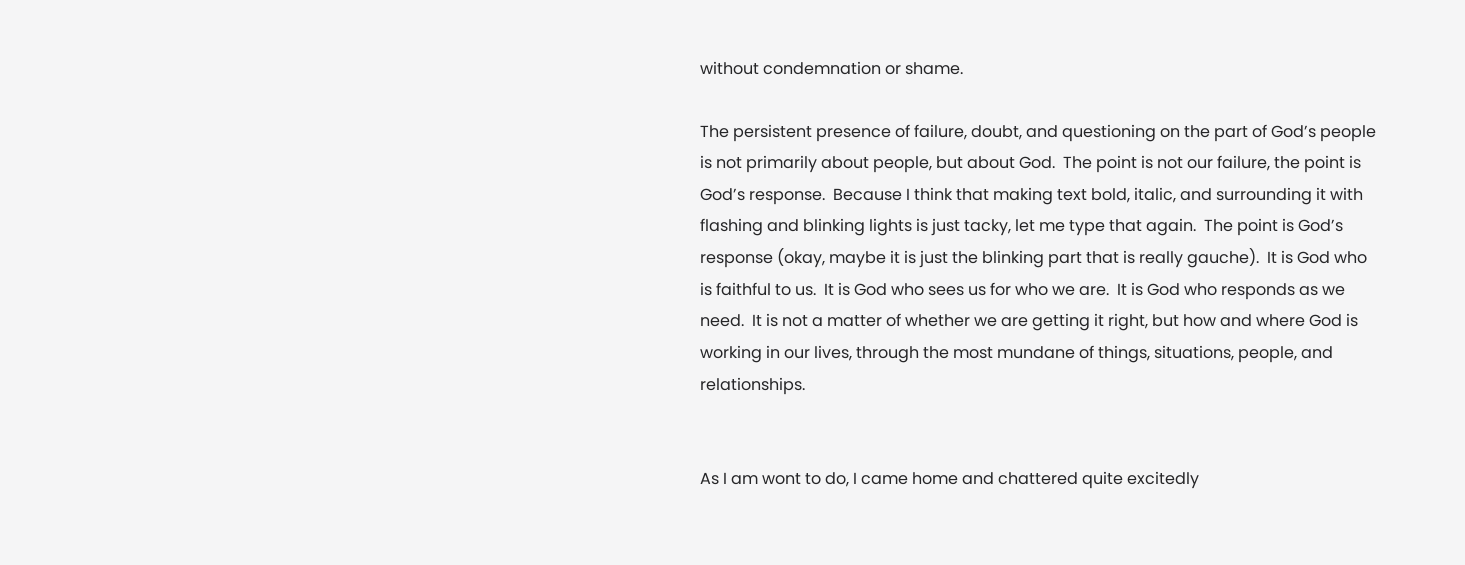without condemnation or shame.

The persistent presence of failure, doubt, and questioning on the part of God’s people is not primarily about people, but about God.  The point is not our failure, the point is God’s response.  Because I think that making text bold, italic, and surrounding it with flashing and blinking lights is just tacky, let me type that again.  The point is God’s response (okay, maybe it is just the blinking part that is really gauche).  It is God who is faithful to us.  It is God who sees us for who we are.  It is God who responds as we need.  It is not a matter of whether we are getting it right, but how and where God is working in our lives, through the most mundane of things, situations, people, and relationships.


As I am wont to do, I came home and chattered quite excitedly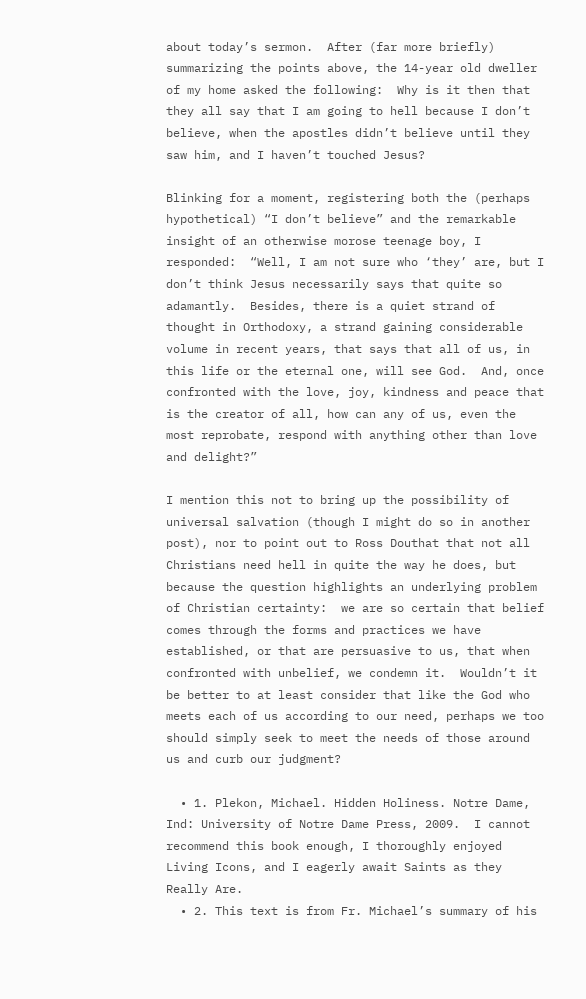about today’s sermon.  After (far more briefly) summarizing the points above, the 14-year old dweller of my home asked the following:  Why is it then that they all say that I am going to hell because I don’t believe, when the apostles didn’t believe until they saw him, and I haven’t touched Jesus?

Blinking for a moment, registering both the (perhaps hypothetical) “I don’t believe” and the remarkable insight of an otherwise morose teenage boy, I responded:  “Well, I am not sure who ‘they’ are, but I don’t think Jesus necessarily says that quite so adamantly.  Besides, there is a quiet strand of thought in Orthodoxy, a strand gaining considerable volume in recent years, that says that all of us, in this life or the eternal one, will see God.  And, once confronted with the love, joy, kindness and peace that is the creator of all, how can any of us, even the most reprobate, respond with anything other than love and delight?”

I mention this not to bring up the possibility of universal salvation (though I might do so in another post), nor to point out to Ross Douthat that not all Christians need hell in quite the way he does, but because the question highlights an underlying problem of Christian certainty:  we are so certain that belief comes through the forms and practices we have established, or that are persuasive to us, that when confronted with unbelief, we condemn it.  Wouldn’t it be better to at least consider that like the God who meets each of us according to our need, perhaps we too should simply seek to meet the needs of those around us and curb our judgment?

  • 1. Plekon, Michael. Hidden Holiness. Notre Dame, Ind: University of Notre Dame Press, 2009.  I cannot recommend this book enough, I thoroughly enjoyed Living Icons, and I eagerly await Saints as they Really Are.
  • 2. This text is from Fr. Michael’s summary of his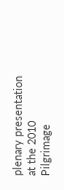plenary presentation at the 2010 Pilgrimage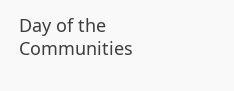Day of the Communities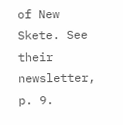of New Skete. See their newsletter, p. 9.